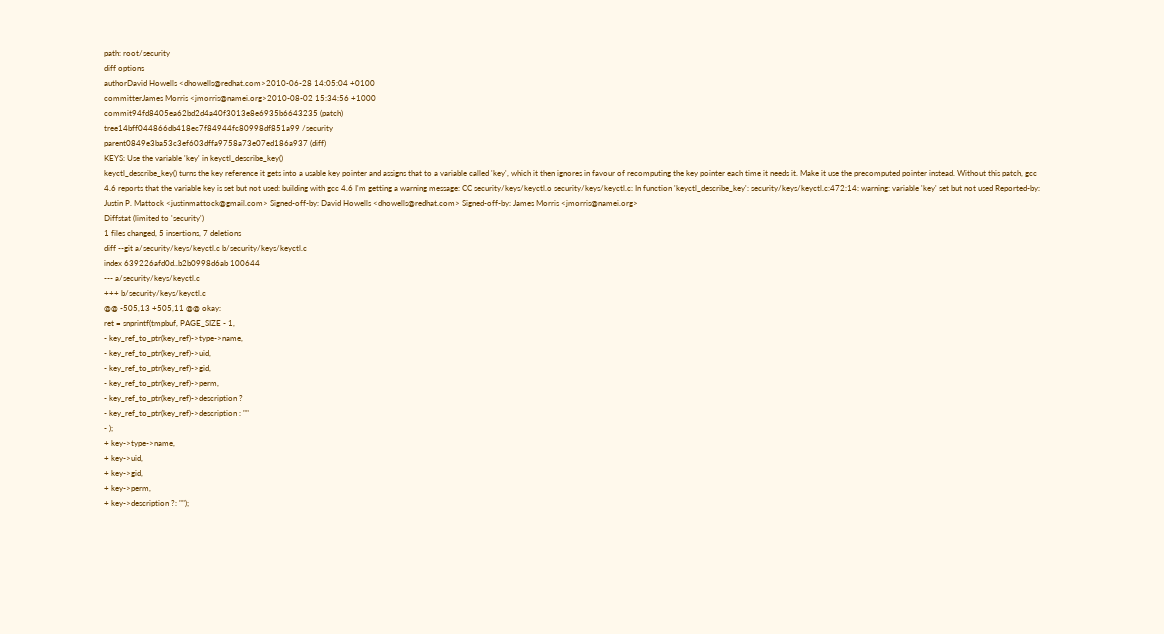path: root/security
diff options
authorDavid Howells <dhowells@redhat.com>2010-06-28 14:05:04 +0100
committerJames Morris <jmorris@namei.org>2010-08-02 15:34:56 +1000
commit94fd8405ea62bd2d4a40f3013e8e6935b6643235 (patch)
tree14bff044866db418ec7f84944fc80998df851a99 /security
parent0849e3ba53c3ef603dffa9758a73e07ed186a937 (diff)
KEYS: Use the variable 'key' in keyctl_describe_key()
keyctl_describe_key() turns the key reference it gets into a usable key pointer and assigns that to a variable called 'key', which it then ignores in favour of recomputing the key pointer each time it needs it. Make it use the precomputed pointer instead. Without this patch, gcc 4.6 reports that the variable key is set but not used: building with gcc 4.6 I'm getting a warning message: CC security/keys/keyctl.o security/keys/keyctl.c: In function 'keyctl_describe_key': security/keys/keyctl.c:472:14: warning: variable 'key' set but not used Reported-by: Justin P. Mattock <justinmattock@gmail.com> Signed-off-by: David Howells <dhowells@redhat.com> Signed-off-by: James Morris <jmorris@namei.org>
Diffstat (limited to 'security')
1 files changed, 5 insertions, 7 deletions
diff --git a/security/keys/keyctl.c b/security/keys/keyctl.c
index 639226afd0d..b2b0998d6ab 100644
--- a/security/keys/keyctl.c
+++ b/security/keys/keyctl.c
@@ -505,13 +505,11 @@ okay:
ret = snprintf(tmpbuf, PAGE_SIZE - 1,
- key_ref_to_ptr(key_ref)->type->name,
- key_ref_to_ptr(key_ref)->uid,
- key_ref_to_ptr(key_ref)->gid,
- key_ref_to_ptr(key_ref)->perm,
- key_ref_to_ptr(key_ref)->description ?
- key_ref_to_ptr(key_ref)->description : ""
- );
+ key->type->name,
+ key->uid,
+ key->gid,
+ key->perm,
+ key->description ?: "");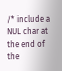/* include a NUL char at the end of the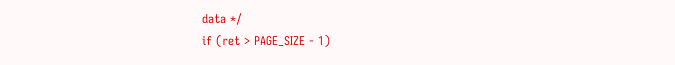data */
if (ret > PAGE_SIZE - 1)